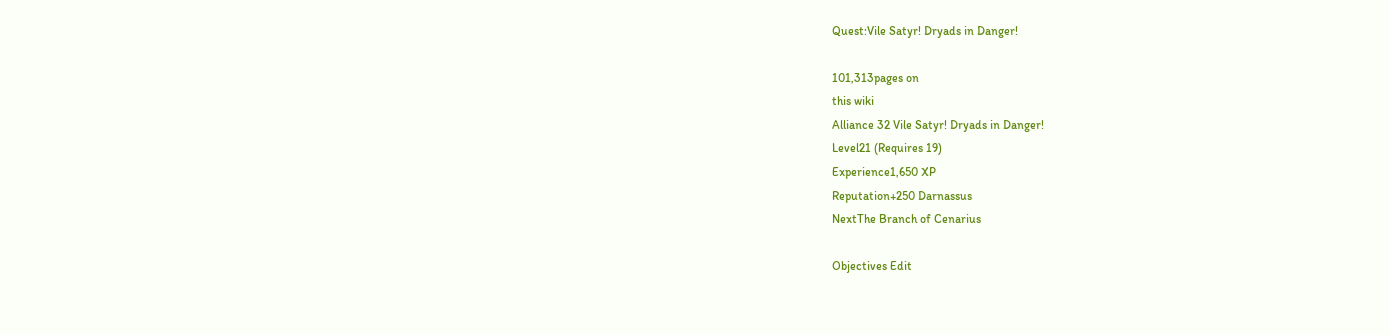Quest:Vile Satyr! Dryads in Danger!

101,313pages on
this wiki
Alliance 32 Vile Satyr! Dryads in Danger!
Level21 (Requires 19)
Experience1,650 XP
Reputation+250 Darnassus
NextThe Branch of Cenarius

Objectives Edit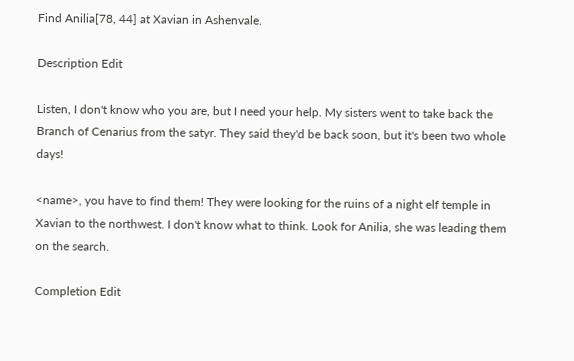Find Anilia[78, 44] at Xavian in Ashenvale.

Description Edit

Listen, I don't know who you are, but I need your help. My sisters went to take back the Branch of Cenarius from the satyr. They said they'd be back soon, but it's been two whole days!

<name>, you have to find them! They were looking for the ruins of a night elf temple in Xavian to the northwest. I don't know what to think. Look for Anilia, she was leading them on the search.

Completion Edit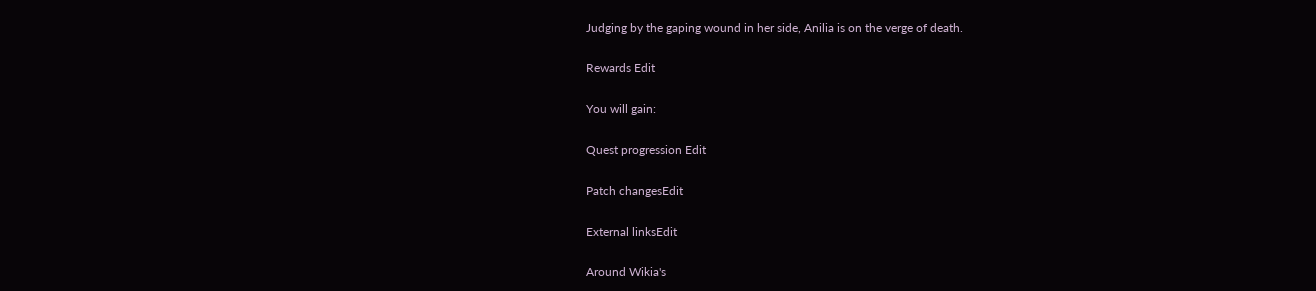Judging by the gaping wound in her side, Anilia is on the verge of death.

Rewards Edit

You will gain:

Quest progression Edit

Patch changesEdit

External linksEdit

Around Wikia's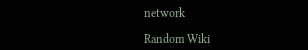network

Random Wiki